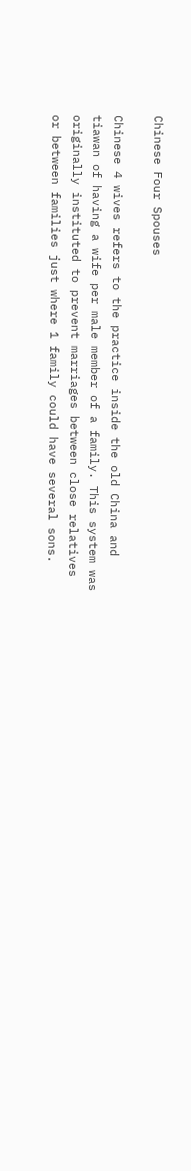Chinese Four Spouses

Chinese 4 wives refers to the practice inside the old China and tiawan of having a wife per male member of a family. This system was originally instituted to prevent marriages between close relatives or between families just where 1 family could have several sons.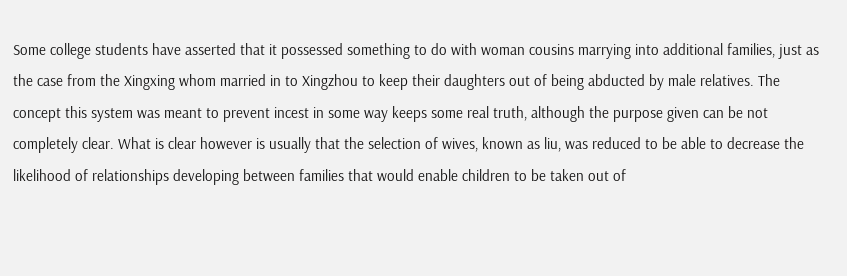Some college students have asserted that it possessed something to do with woman cousins marrying into additional families, just as the case from the Xingxing whom married in to Xingzhou to keep their daughters out of being abducted by male relatives. The concept this system was meant to prevent incest in some way keeps some real truth, although the purpose given can be not completely clear. What is clear however is usually that the selection of wives, known as liu, was reduced to be able to decrease the likelihood of relationships developing between families that would enable children to be taken out of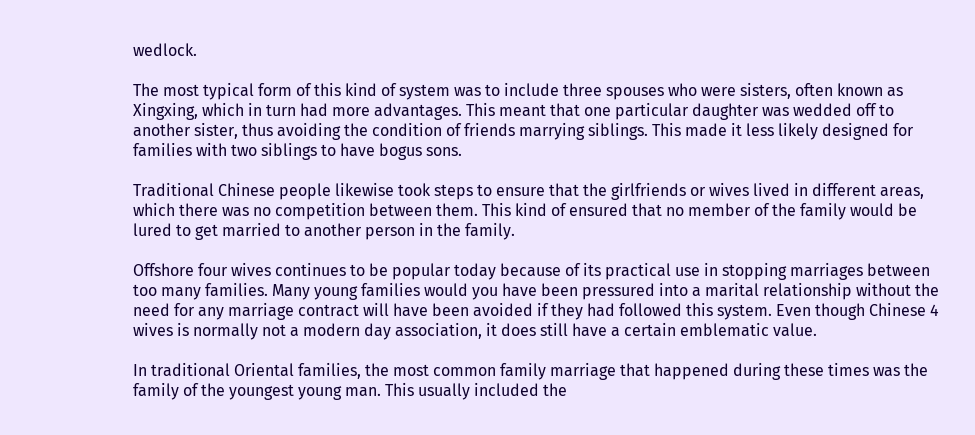wedlock.

The most typical form of this kind of system was to include three spouses who were sisters, often known as Xingxing, which in turn had more advantages. This meant that one particular daughter was wedded off to another sister, thus avoiding the condition of friends marrying siblings. This made it less likely designed for families with two siblings to have bogus sons.

Traditional Chinese people likewise took steps to ensure that the girlfriends or wives lived in different areas, which there was no competition between them. This kind of ensured that no member of the family would be lured to get married to another person in the family.

Offshore four wives continues to be popular today because of its practical use in stopping marriages between too many families. Many young families would you have been pressured into a marital relationship without the need for any marriage contract will have been avoided if they had followed this system. Even though Chinese 4 wives is normally not a modern day association, it does still have a certain emblematic value.

In traditional Oriental families, the most common family marriage that happened during these times was the family of the youngest young man. This usually included the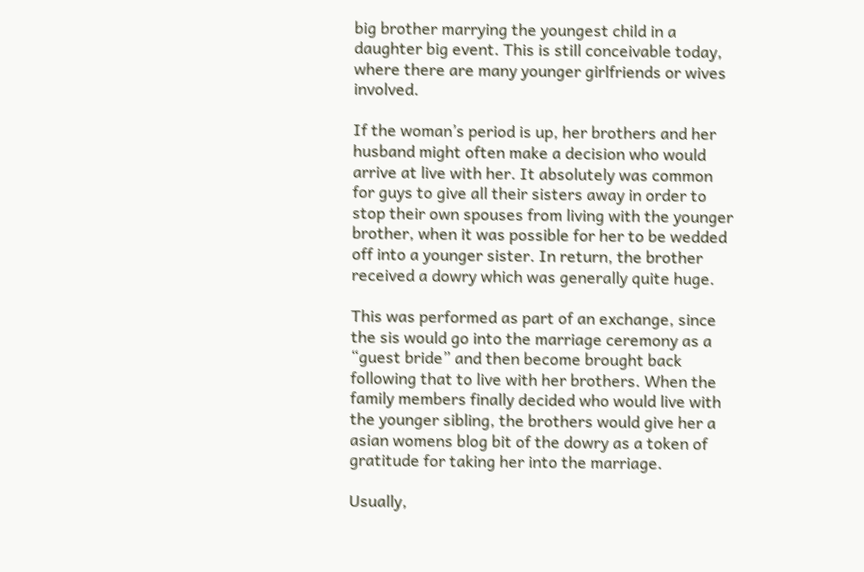big brother marrying the youngest child in a daughter big event. This is still conceivable today, where there are many younger girlfriends or wives involved.

If the woman’s period is up, her brothers and her husband might often make a decision who would arrive at live with her. It absolutely was common for guys to give all their sisters away in order to stop their own spouses from living with the younger brother, when it was possible for her to be wedded off into a younger sister. In return, the brother received a dowry which was generally quite huge.

This was performed as part of an exchange, since the sis would go into the marriage ceremony as a “guest bride” and then become brought back following that to live with her brothers. When the family members finally decided who would live with the younger sibling, the brothers would give her a asian womens blog bit of the dowry as a token of gratitude for taking her into the marriage.

Usually,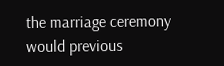the marriage ceremony would previous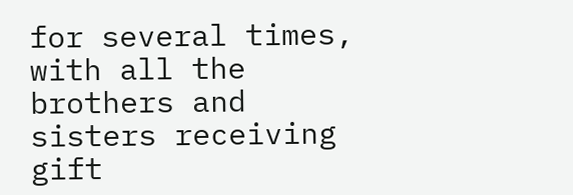for several times, with all the brothers and sisters receiving gift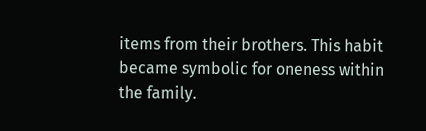items from their brothers. This habit became symbolic for oneness within the family.